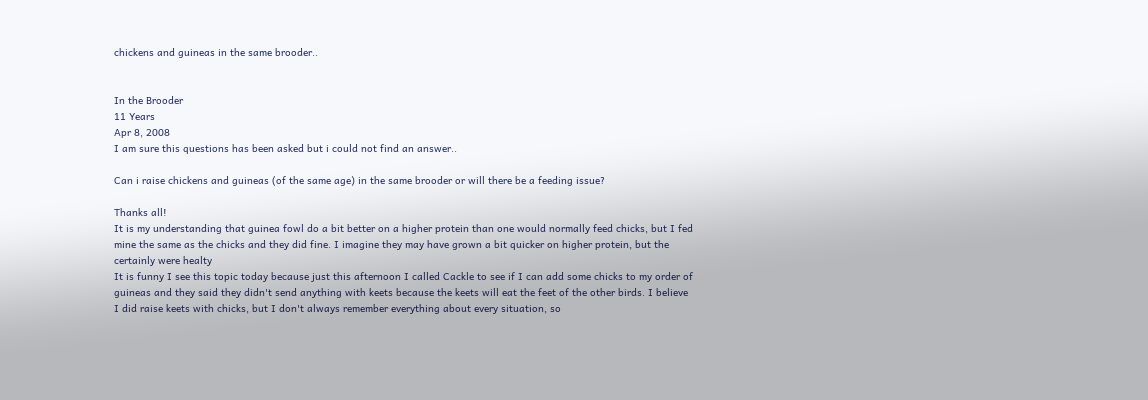chickens and guineas in the same brooder..


In the Brooder
11 Years
Apr 8, 2008
I am sure this questions has been asked but i could not find an answer..

Can i raise chickens and guineas (of the same age) in the same brooder or will there be a feeding issue?

Thanks all!
It is my understanding that guinea fowl do a bit better on a higher protein than one would normally feed chicks, but I fed mine the same as the chicks and they did fine. I imagine they may have grown a bit quicker on higher protein, but the certainly were healty
It is funny I see this topic today because just this afternoon I called Cackle to see if I can add some chicks to my order of guineas and they said they didn't send anything with keets because the keets will eat the feet of the other birds. I believe I did raise keets with chicks, but I don't always remember everything about every situation, so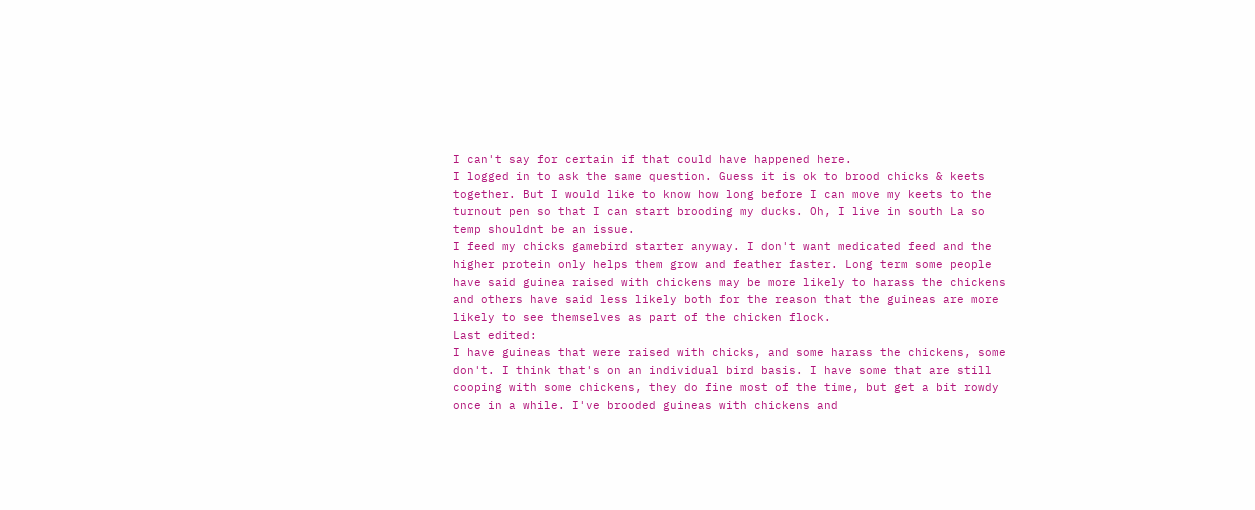I can't say for certain if that could have happened here.
I logged in to ask the same question. Guess it is ok to brood chicks & keets together. But I would like to know how long before I can move my keets to the turnout pen so that I can start brooding my ducks. Oh, I live in south La so temp shouldnt be an issue.
I feed my chicks gamebird starter anyway. I don't want medicated feed and the higher protein only helps them grow and feather faster. Long term some people have said guinea raised with chickens may be more likely to harass the chickens and others have said less likely both for the reason that the guineas are more likely to see themselves as part of the chicken flock.
Last edited:
I have guineas that were raised with chicks, and some harass the chickens, some don't. I think that's on an individual bird basis. I have some that are still cooping with some chickens, they do fine most of the time, but get a bit rowdy once in a while. I've brooded guineas with chickens and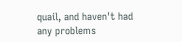quail, and haven't had any problems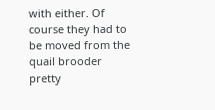with either. Of course they had to be moved from the quail brooder pretty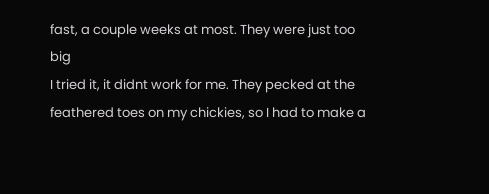fast, a couple weeks at most. They were just too big
I tried it, it didnt work for me. They pecked at the feathered toes on my chickies, so I had to make a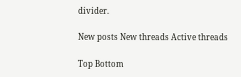divider.

New posts New threads Active threads

Top Bottom